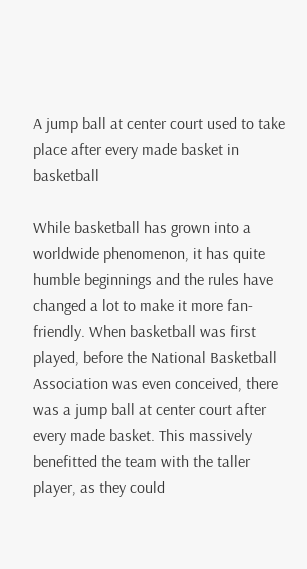A jump ball at center court used to take place after every made basket in basketball

While basketball has grown into a worldwide phenomenon, it has quite humble beginnings and the rules have changed a lot to make it more fan-friendly. When basketball was first played, before the National Basketball Association was even conceived, there was a jump ball at center court after every made basket. This massively benefitted the team with the taller player, as they could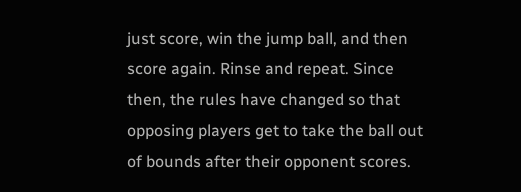just score, win the jump ball, and then score again. Rinse and repeat. Since then, the rules have changed so that opposing players get to take the ball out of bounds after their opponent scores.